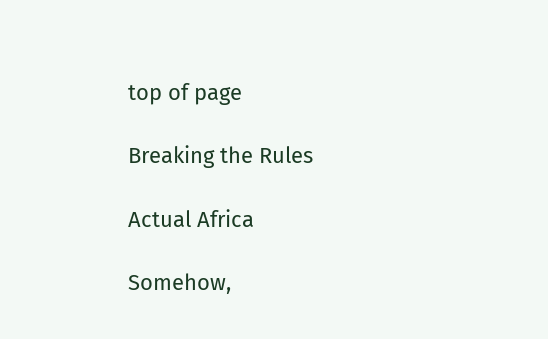top of page

Breaking the Rules

Actual Africa

Somehow,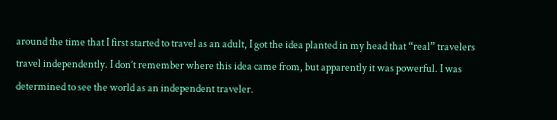around the time that I first started to travel as an adult, I got the idea planted in my head that “real” travelers travel independently. I don’t remember where this idea came from, but apparently it was powerful. I was determined to see the world as an independent traveler.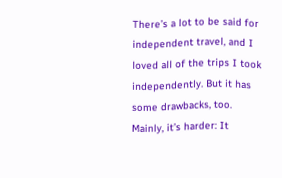There’s a lot to be said for independent travel, and I loved all of the trips I took independently. But it has some drawbacks, too. Mainly, it’s harder: It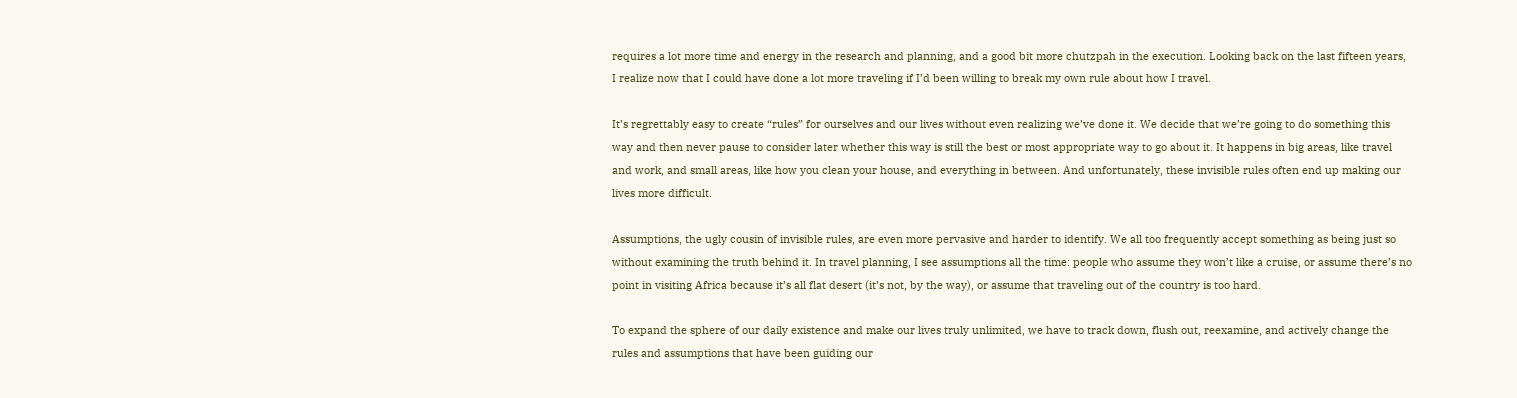requires a lot more time and energy in the research and planning, and a good bit more chutzpah in the execution. Looking back on the last fifteen years, I realize now that I could have done a lot more traveling if I’d been willing to break my own rule about how I travel.

It’s regrettably easy to create “rules” for ourselves and our lives without even realizing we’ve done it. We decide that we’re going to do something this way and then never pause to consider later whether this way is still the best or most appropriate way to go about it. It happens in big areas, like travel and work, and small areas, like how you clean your house, and everything in between. And unfortunately, these invisible rules often end up making our lives more difficult.

Assumptions, the ugly cousin of invisible rules, are even more pervasive and harder to identify. We all too frequently accept something as being just so without examining the truth behind it. In travel planning, I see assumptions all the time: people who assume they won’t like a cruise, or assume there’s no point in visiting Africa because it’s all flat desert (it’s not, by the way), or assume that traveling out of the country is too hard.

To expand the sphere of our daily existence and make our lives truly unlimited, we have to track down, flush out, reexamine, and actively change the rules and assumptions that have been guiding our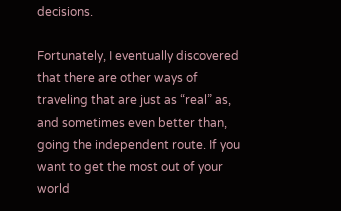decisions.

Fortunately, I eventually discovered that there are other ways of traveling that are just as “real” as, and sometimes even better than, going the independent route. If you want to get the most out of your world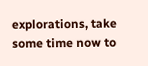explorations, take some time now to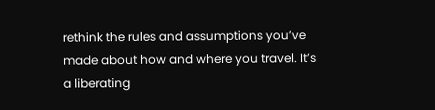rethink the rules and assumptions you’ve made about how and where you travel. It’s a liberating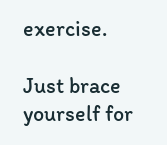exercise.

Just brace yourself for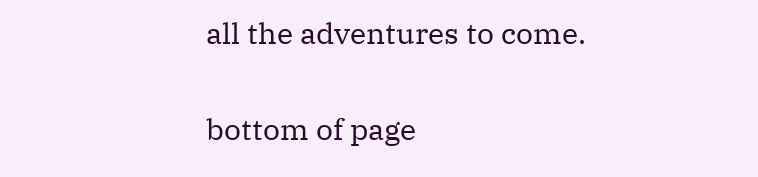all the adventures to come.

bottom of page